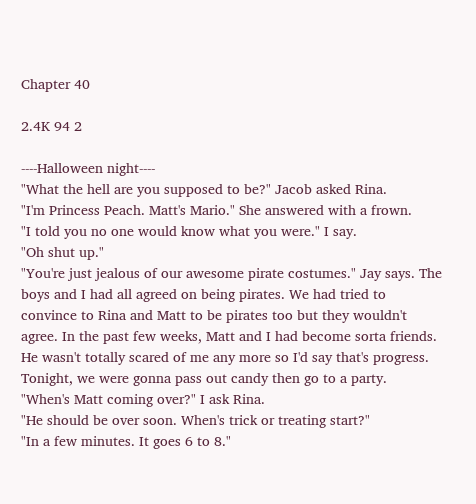Chapter 40

2.4K 94 2

----Halloween night----
"What the hell are you supposed to be?" Jacob asked Rina.
"I'm Princess Peach. Matt's Mario." She answered with a frown.
"I told you no one would know what you were." I say.
"Oh shut up."
"You're just jealous of our awesome pirate costumes." Jay says. The boys and I had all agreed on being pirates. We had tried to convince to Rina and Matt to be pirates too but they wouldn't agree. In the past few weeks, Matt and I had become sorta friends. He wasn't totally scared of me any more so I'd say that's progress.
Tonight, we were gonna pass out candy then go to a party.
"When's Matt coming over?" I ask Rina.
"He should be over soon. When's trick or treating start?"
"In a few minutes. It goes 6 to 8."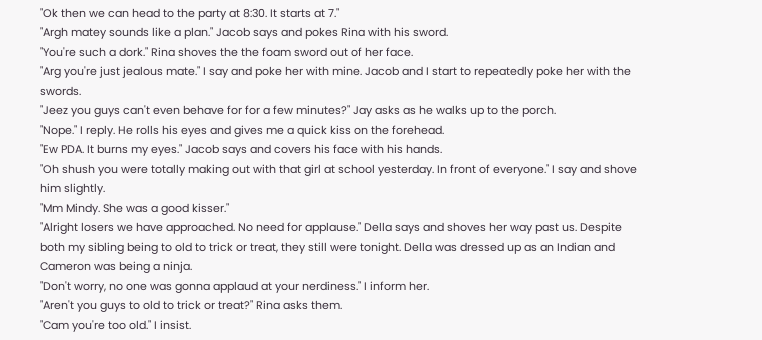"Ok then we can head to the party at 8:30. It starts at 7."
"Argh matey sounds like a plan." Jacob says and pokes Rina with his sword.
"You're such a dork." Rina shoves the the foam sword out of her face.
"Arg you're just jealous mate." I say and poke her with mine. Jacob and I start to repeatedly poke her with the swords.
"Jeez you guys can't even behave for for a few minutes?" Jay asks as he walks up to the porch.
"Nope." I reply. He rolls his eyes and gives me a quick kiss on the forehead.
"Ew PDA. It burns my eyes." Jacob says and covers his face with his hands.
"Oh shush you were totally making out with that girl at school yesterday. In front of everyone." I say and shove him slightly.
"Mm Mindy. She was a good kisser."
"Alright losers we have approached. No need for applause." Della says and shoves her way past us. Despite both my sibling being to old to trick or treat, they still were tonight. Della was dressed up as an Indian and Cameron was being a ninja.
"Don't worry, no one was gonna applaud at your nerdiness." I inform her.
"Aren't you guys to old to trick or treat?" Rina asks them.
"Cam you're too old." I insist.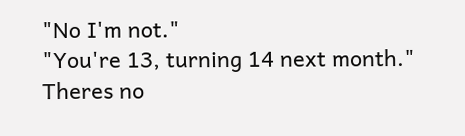"No I'm not."
"You're 13, turning 14 next month."
Theres no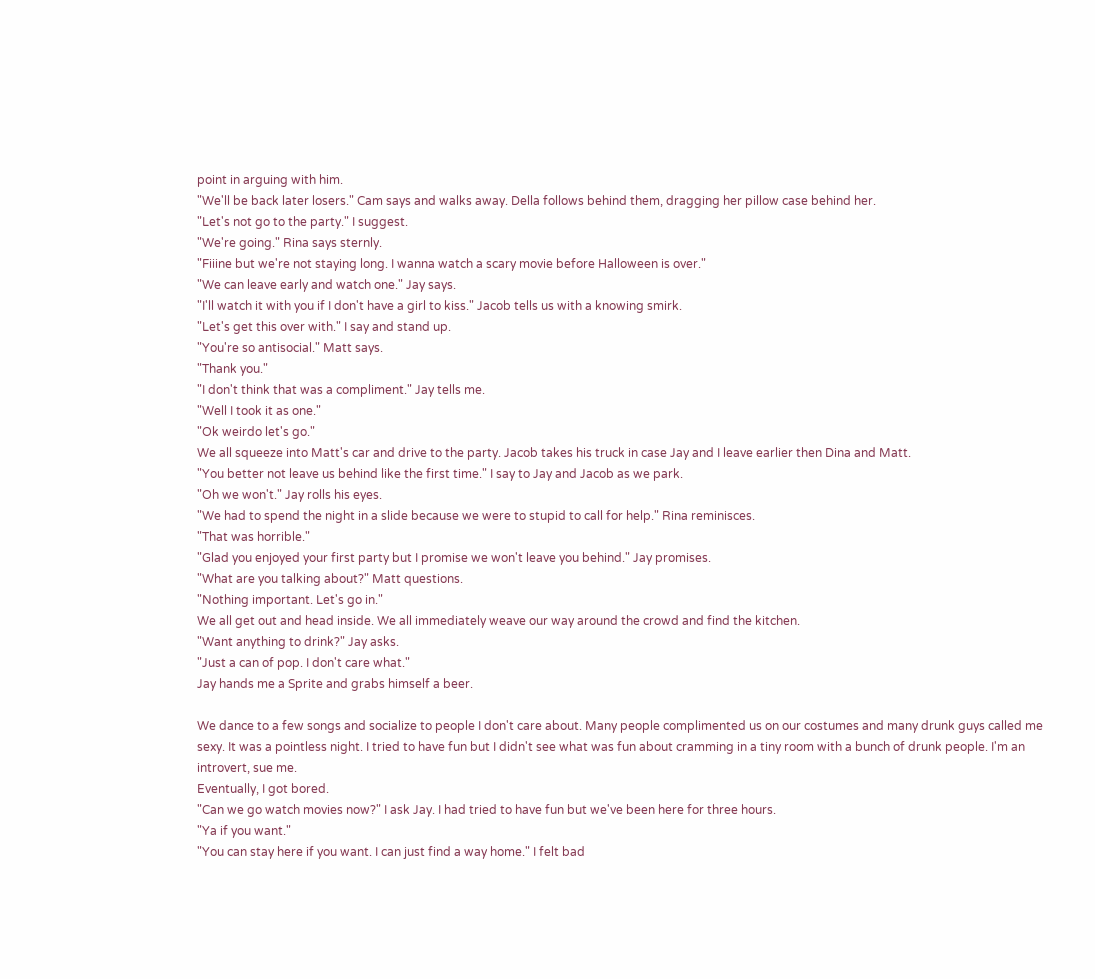point in arguing with him.
"We'll be back later losers." Cam says and walks away. Della follows behind them, dragging her pillow case behind her.
"Let's not go to the party." I suggest.
"We're going." Rina says sternly.
"Fiiine but we're not staying long. I wanna watch a scary movie before Halloween is over."
"We can leave early and watch one." Jay says.
"I'll watch it with you if I don't have a girl to kiss." Jacob tells us with a knowing smirk.
"Let's get this over with." I say and stand up.
"You're so antisocial." Matt says.
"Thank you."
"I don't think that was a compliment." Jay tells me.
"Well I took it as one."
"Ok weirdo let's go."
We all squeeze into Matt's car and drive to the party. Jacob takes his truck in case Jay and I leave earlier then Dina and Matt.
"You better not leave us behind like the first time." I say to Jay and Jacob as we park.
"Oh we won't." Jay rolls his eyes.
"We had to spend the night in a slide because we were to stupid to call for help." Rina reminisces.
"That was horrible."
"Glad you enjoyed your first party but I promise we won't leave you behind." Jay promises.
"What are you talking about?" Matt questions.
"Nothing important. Let's go in."
We all get out and head inside. We all immediately weave our way around the crowd and find the kitchen.
"Want anything to drink?" Jay asks.
"Just a can of pop. I don't care what."
Jay hands me a Sprite and grabs himself a beer.

We dance to a few songs and socialize to people I don't care about. Many people complimented us on our costumes and many drunk guys called me sexy. It was a pointless night. I tried to have fun but I didn't see what was fun about cramming in a tiny room with a bunch of drunk people. I'm an introvert, sue me.
Eventually, I got bored.
"Can we go watch movies now?" I ask Jay. I had tried to have fun but we've been here for three hours.
"Ya if you want."
"You can stay here if you want. I can just find a way home." I felt bad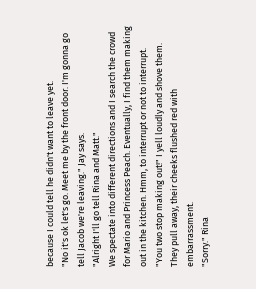because I could tell he didn't want to leave yet.
"No it's ok let's go. Meet me by the front door. I'm gonna go tell Jacob we're leaving." Jay says.
"Alright I'll go tell Rina and Matt."
We spectate into different directions and I search the crowd for Mario and Princess Peach. Eventually, I find them making out in the kitchen. Hmm, to interrupt or not to interrupt.
"You two stop making out!" I yell loudly and shove them. They pull away, their cheeks flushed red with embarrassment.
"Sorry." Rina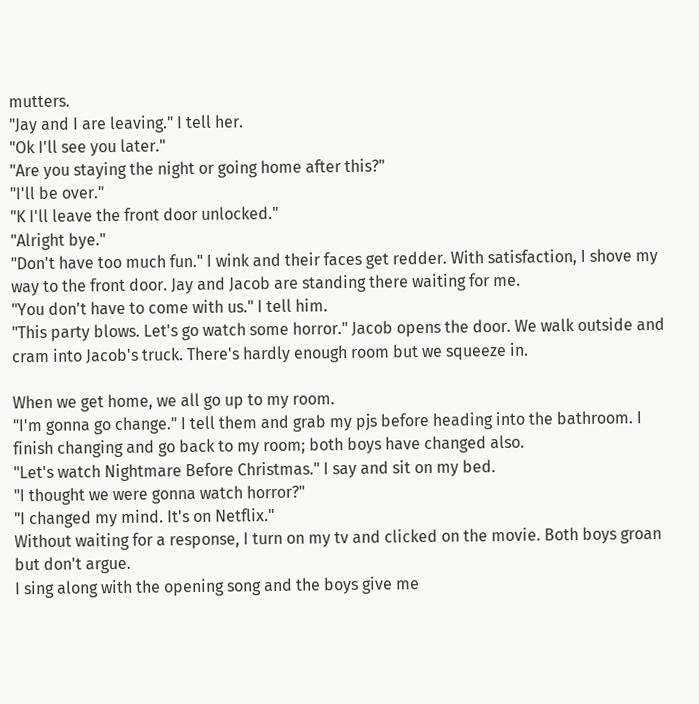mutters.
"Jay and I are leaving." I tell her.
"Ok I'll see you later."
"Are you staying the night or going home after this?"
"I'll be over."
"K I'll leave the front door unlocked."
"Alright bye."
"Don't have too much fun." I wink and their faces get redder. With satisfaction, I shove my way to the front door. Jay and Jacob are standing there waiting for me.
"You don't have to come with us." I tell him.
"This party blows. Let's go watch some horror." Jacob opens the door. We walk outside and cram into Jacob's truck. There's hardly enough room but we squeeze in.

When we get home, we all go up to my room.
"I'm gonna go change." I tell them and grab my pjs before heading into the bathroom. I finish changing and go back to my room; both boys have changed also.
"Let's watch Nightmare Before Christmas." I say and sit on my bed.
"I thought we were gonna watch horror?"
"I changed my mind. It's on Netflix."
Without waiting for a response, I turn on my tv and clicked on the movie. Both boys groan but don't argue.
I sing along with the opening song and the boys give me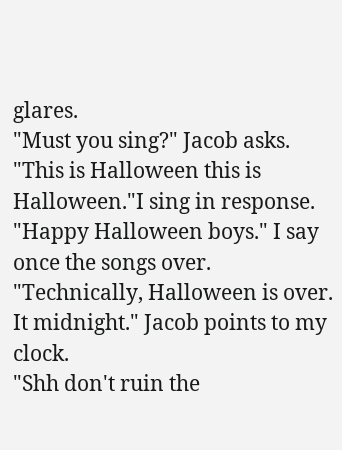glares.
"Must you sing?" Jacob asks.
"This is Halloween this is Halloween."I sing in response.
"Happy Halloween boys." I say once the songs over.
"Technically, Halloween is over. It midnight." Jacob points to my clock.
"Shh don't ruin the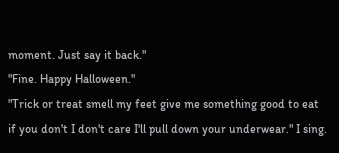moment. Just say it back."
"Fine. Happy Halloween."
"Trick or treat smell my feet give me something good to eat if you don't I don't care I'll pull down your underwear." I sing.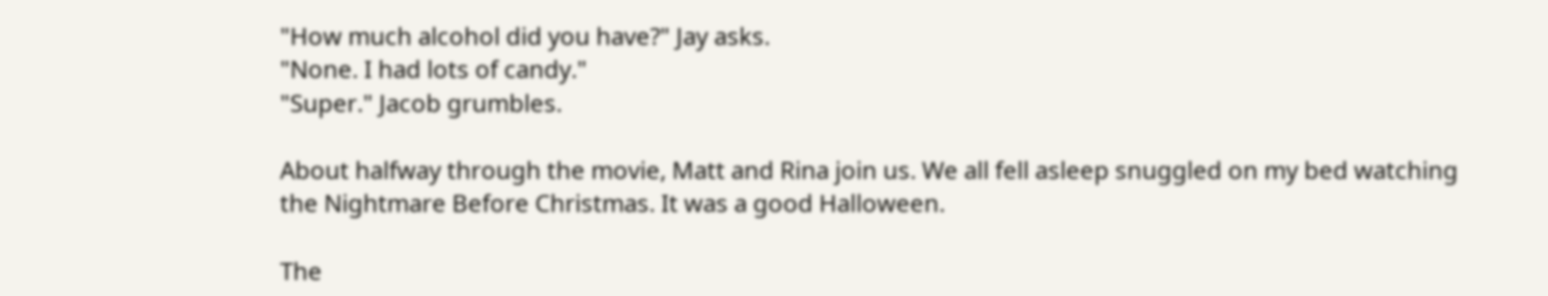"How much alcohol did you have?" Jay asks.
"None. I had lots of candy."
"Super." Jacob grumbles.

About halfway through the movie, Matt and Rina join us. We all fell asleep snuggled on my bed watching the Nightmare Before Christmas. It was a good Halloween.

The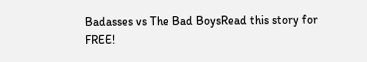Badasses vs The Bad BoysRead this story for FREE!